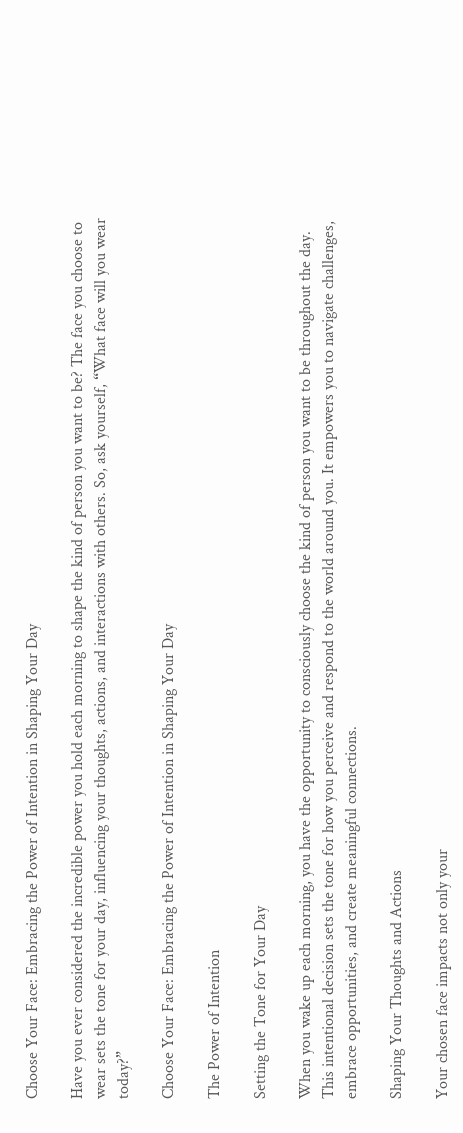Choose Your Face: Embracing the Power of Intention in Shaping Your Day

Have you ever considered the incredible power you hold each morning to shape the kind of person you want to be? The face you choose to wear sets the tone for your day, influencing your thoughts, actions, and interactions with others. So, ask yourself, “What face will you wear today?”

Choose Your Face: Embracing the Power of Intention in Shaping Your Day

The Power of Intention

Setting the Tone for Your Day

When you wake up each morning, you have the opportunity to consciously choose the kind of person you want to be throughout the day. This intentional decision sets the tone for how you perceive and respond to the world around you. It empowers you to navigate challenges, embrace opportunities, and create meaningful connections.

Shaping Your Thoughts and Actions

Your chosen face impacts not only your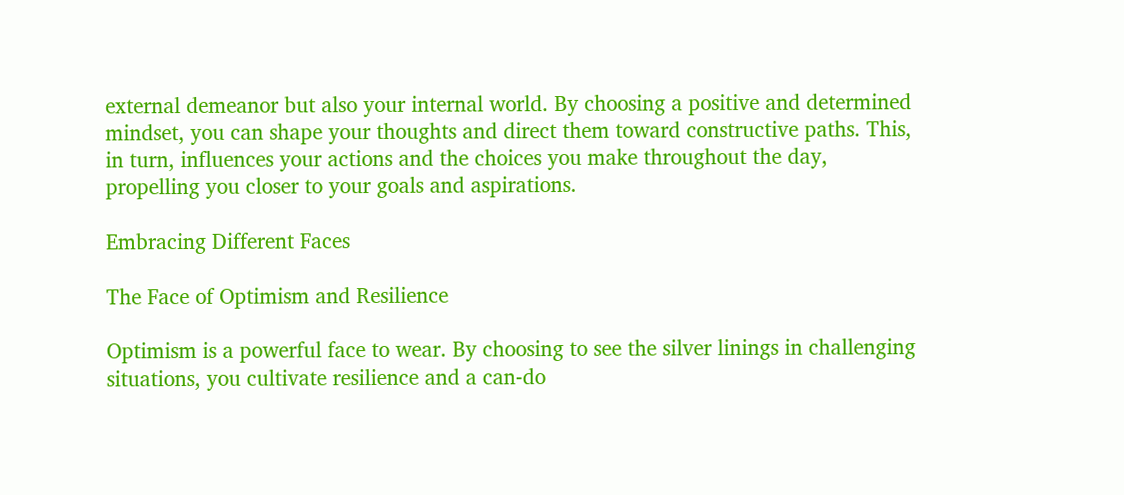external demeanor but also your internal world. By choosing a positive and determined mindset, you can shape your thoughts and direct them toward constructive paths. This, in turn, influences your actions and the choices you make throughout the day, propelling you closer to your goals and aspirations.

Embracing Different Faces

The Face of Optimism and Resilience

Optimism is a powerful face to wear. By choosing to see the silver linings in challenging situations, you cultivate resilience and a can-do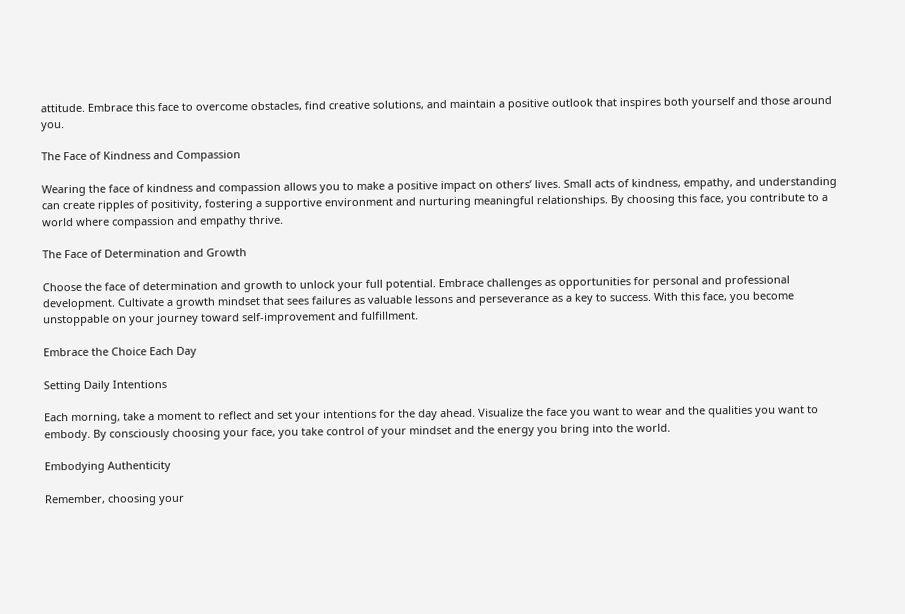attitude. Embrace this face to overcome obstacles, find creative solutions, and maintain a positive outlook that inspires both yourself and those around you.

The Face of Kindness and Compassion

Wearing the face of kindness and compassion allows you to make a positive impact on others’ lives. Small acts of kindness, empathy, and understanding can create ripples of positivity, fostering a supportive environment and nurturing meaningful relationships. By choosing this face, you contribute to a world where compassion and empathy thrive.

The Face of Determination and Growth

Choose the face of determination and growth to unlock your full potential. Embrace challenges as opportunities for personal and professional development. Cultivate a growth mindset that sees failures as valuable lessons and perseverance as a key to success. With this face, you become unstoppable on your journey toward self-improvement and fulfillment.

Embrace the Choice Each Day

Setting Daily Intentions

Each morning, take a moment to reflect and set your intentions for the day ahead. Visualize the face you want to wear and the qualities you want to embody. By consciously choosing your face, you take control of your mindset and the energy you bring into the world.

Embodying Authenticity

Remember, choosing your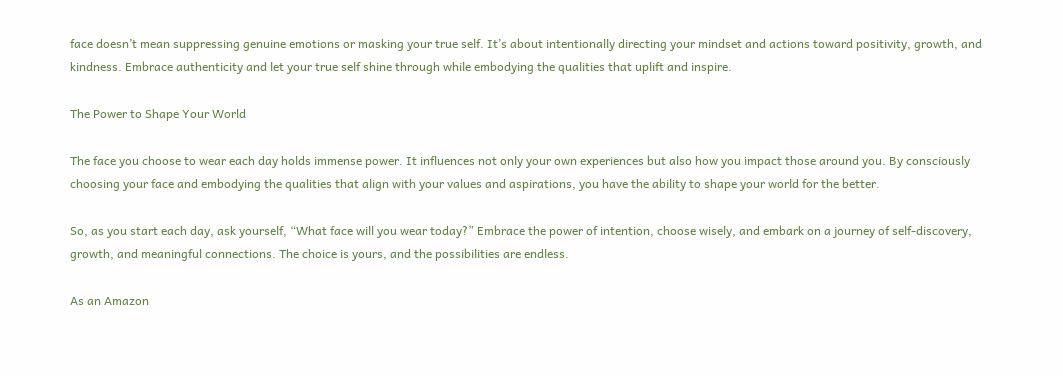face doesn’t mean suppressing genuine emotions or masking your true self. It’s about intentionally directing your mindset and actions toward positivity, growth, and kindness. Embrace authenticity and let your true self shine through while embodying the qualities that uplift and inspire.

The Power to Shape Your World

The face you choose to wear each day holds immense power. It influences not only your own experiences but also how you impact those around you. By consciously choosing your face and embodying the qualities that align with your values and aspirations, you have the ability to shape your world for the better.

So, as you start each day, ask yourself, “What face will you wear today?” Embrace the power of intention, choose wisely, and embark on a journey of self-discovery, growth, and meaningful connections. The choice is yours, and the possibilities are endless.

As an Amazon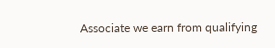Associate we earn from qualifying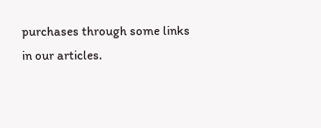purchases through some links in our articles.